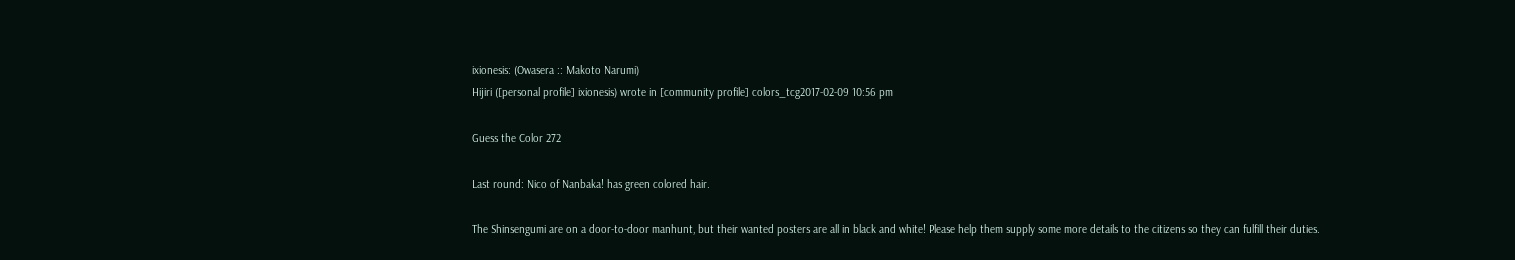ixionesis: (Owasera :: Makoto Narumi)
Hijiri ([personal profile] ixionesis) wrote in [community profile] colors_tcg2017-02-09 10:56 pm

Guess the Color 272

Last round: Nico of Nanbaka! has green colored hair.

The Shinsengumi are on a door-to-door manhunt, but their wanted posters are all in black and white! Please help them supply some more details to the citizens so they can fulfill their duties.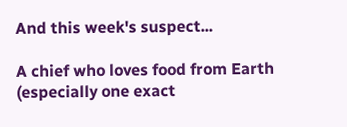And this week's suspect...

A chief who loves food from Earth (especially one exact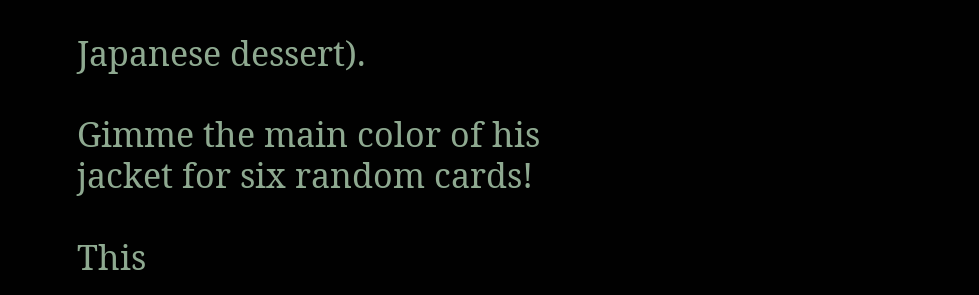Japanese dessert).

Gimme the main color of his jacket for six random cards!

This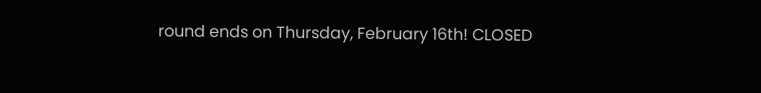round ends on Thursday, February 16th! CLOSED